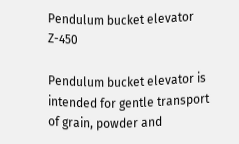Pendulum bucket elevator Z-450

Pendulum bucket elevator is intended for gentle transport of grain, powder and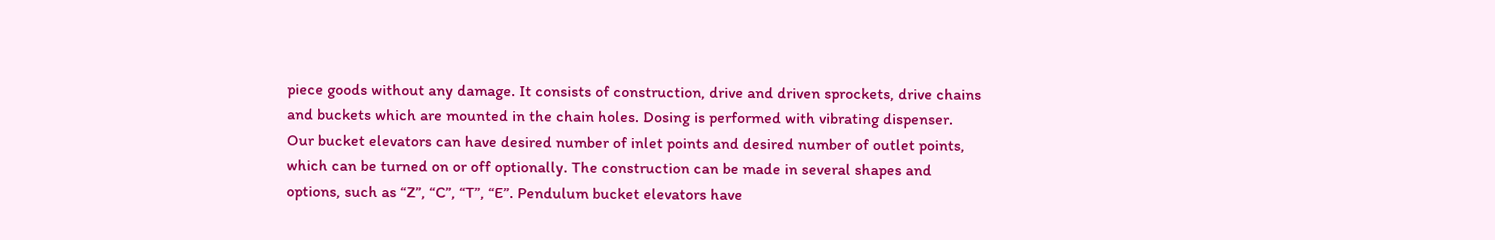piece goods without any damage. It consists of construction, drive and driven sprockets, drive chains and buckets which are mounted in the chain holes. Dosing is performed with vibrating dispenser. Our bucket elevators can have desired number of inlet points and desired number of outlet points, which can be turned on or off optionally. The construction can be made in several shapes and options, such as “Z”, “C”, “T”, “E”. Pendulum bucket elevators have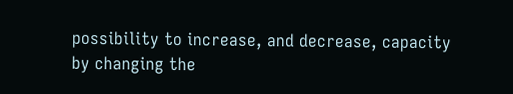possibility to increase, and decrease, capacity by changing the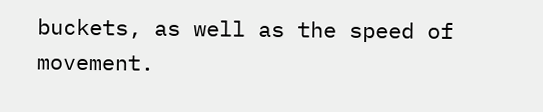buckets, as well as the speed of movement.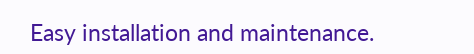Easy installation and maintenance.